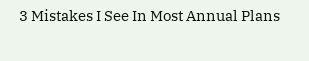3 Mistakes I See In Most Annual Plans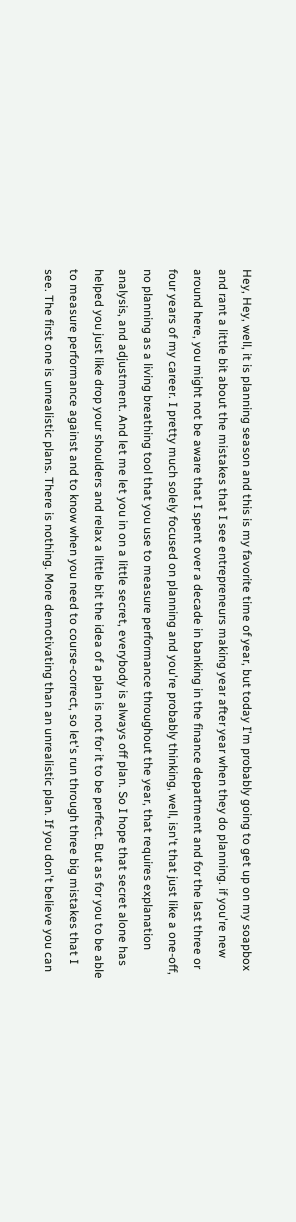Hey, Hey, well, it is planning season and this is my favorite time of year, but today I'm probably going to get up on my soapbox and rant a little bit about the mistakes that I see entrepreneurs making year after year when they do planning. if you're new around here, you might not be aware that I spent over a decade in banking in the finance department and for the last three or four years of my career. I pretty much solely focused on planning and you're probably thinking, well, isn't that just like a one-off, no planning as a living breathing tool that you use to measure performance throughout the year, that requires explanation analysis, and adjustment. And let me let you in on a little secret, everybody is always off plan. So I hope that secret alone has helped you just like drop your shoulders and relax a little bit the idea of a plan is not for it to be perfect. But as for you to be able to measure performance against and to know when you need to course-correct, so let's run through three big mistakes that I see. The first one is unrealistic plans. There is nothing. More demotivating than an unrealistic plan. If you don't believe you can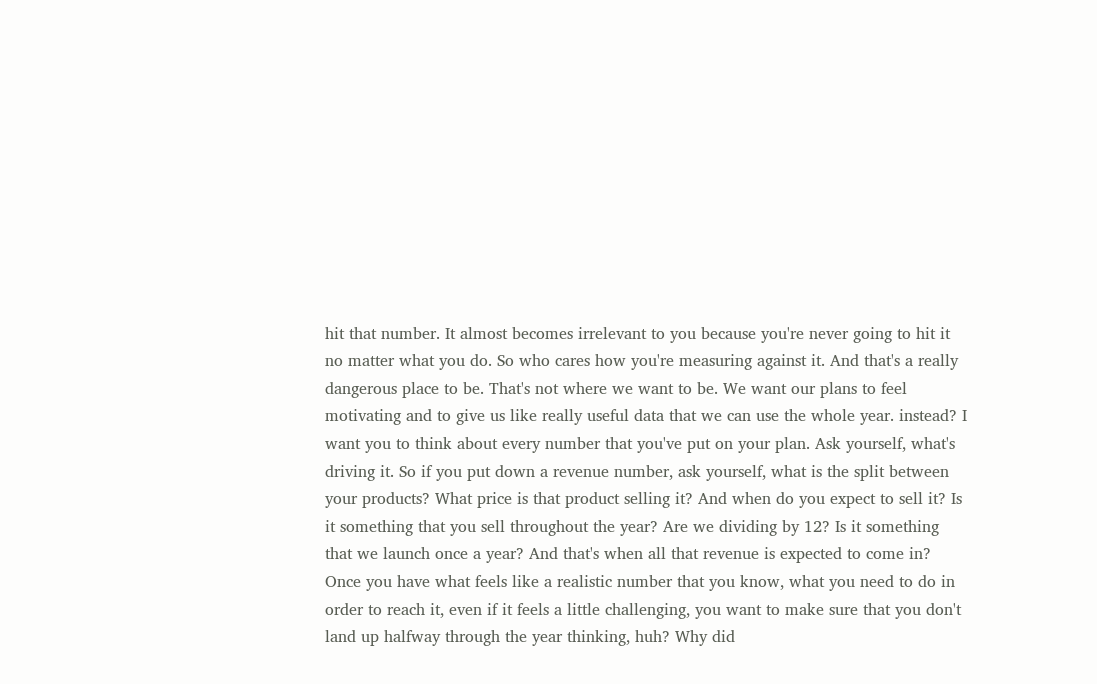hit that number. It almost becomes irrelevant to you because you're never going to hit it no matter what you do. So who cares how you're measuring against it. And that's a really dangerous place to be. That's not where we want to be. We want our plans to feel motivating and to give us like really useful data that we can use the whole year. instead? I want you to think about every number that you've put on your plan. Ask yourself, what's driving it. So if you put down a revenue number, ask yourself, what is the split between your products? What price is that product selling it? And when do you expect to sell it? Is it something that you sell throughout the year? Are we dividing by 12? Is it something that we launch once a year? And that's when all that revenue is expected to come in? Once you have what feels like a realistic number that you know, what you need to do in order to reach it, even if it feels a little challenging, you want to make sure that you don't land up halfway through the year thinking, huh? Why did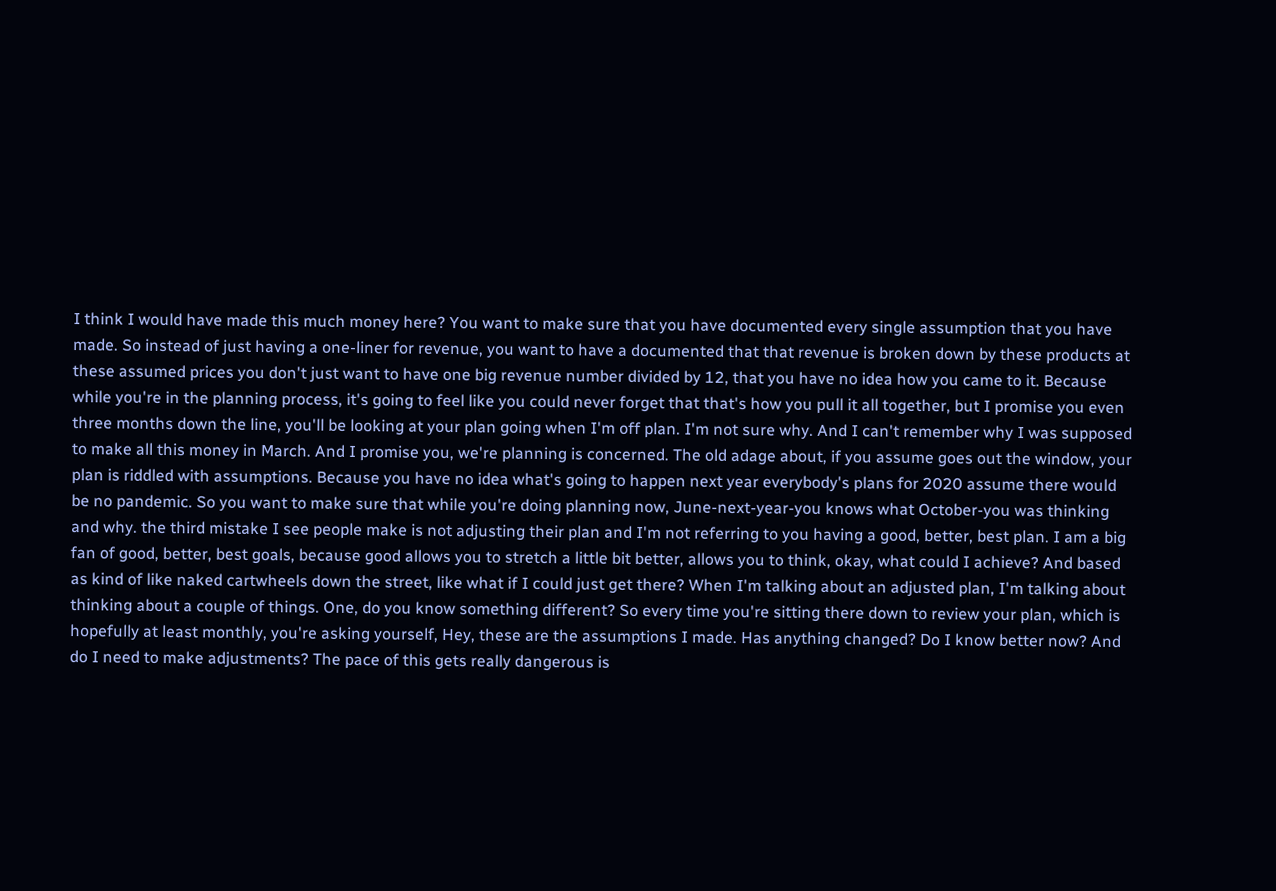I think I would have made this much money here? You want to make sure that you have documented every single assumption that you have made. So instead of just having a one-liner for revenue, you want to have a documented that that revenue is broken down by these products at these assumed prices you don't just want to have one big revenue number divided by 12, that you have no idea how you came to it. Because while you're in the planning process, it's going to feel like you could never forget that that's how you pull it all together, but I promise you even three months down the line, you'll be looking at your plan going when I'm off plan. I'm not sure why. And I can't remember why I was supposed to make all this money in March. And I promise you, we're planning is concerned. The old adage about, if you assume goes out the window, your plan is riddled with assumptions. Because you have no idea what's going to happen next year everybody's plans for 2020 assume there would be no pandemic. So you want to make sure that while you're doing planning now, June-next-year-you knows what October-you was thinking and why. the third mistake I see people make is not adjusting their plan and I'm not referring to you having a good, better, best plan. I am a big fan of good, better, best goals, because good allows you to stretch a little bit better, allows you to think, okay, what could I achieve? And based as kind of like naked cartwheels down the street, like what if I could just get there? When I'm talking about an adjusted plan, I'm talking about thinking about a couple of things. One, do you know something different? So every time you're sitting there down to review your plan, which is hopefully at least monthly, you're asking yourself, Hey, these are the assumptions I made. Has anything changed? Do I know better now? And do I need to make adjustments? The pace of this gets really dangerous is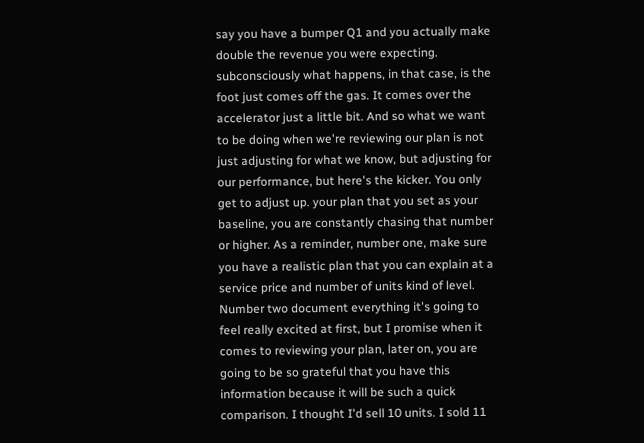say you have a bumper Q1 and you actually make double the revenue you were expecting. subconsciously what happens, in that case, is the foot just comes off the gas. It comes over the accelerator just a little bit. And so what we want to be doing when we're reviewing our plan is not just adjusting for what we know, but adjusting for our performance, but here's the kicker. You only get to adjust up. your plan that you set as your baseline, you are constantly chasing that number or higher. As a reminder, number one, make sure you have a realistic plan that you can explain at a service price and number of units kind of level. Number two document everything it's going to feel really excited at first, but I promise when it comes to reviewing your plan, later on, you are going to be so grateful that you have this information because it will be such a quick comparison. I thought I'd sell 10 units. I sold 11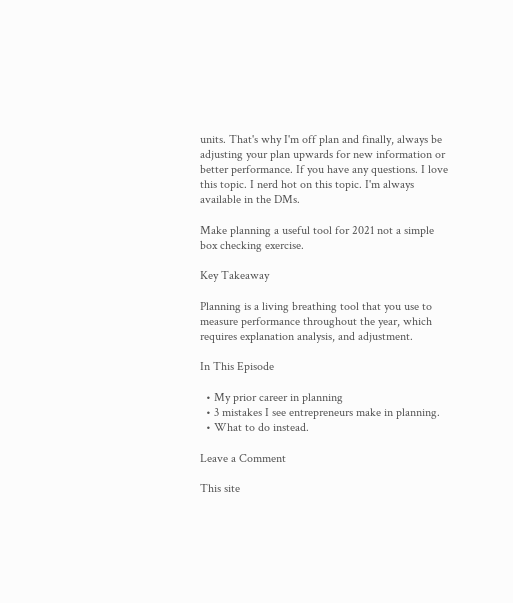units. That's why I'm off plan and finally, always be adjusting your plan upwards for new information or better performance. If you have any questions. I love this topic. I nerd hot on this topic. I'm always available in the DMs.

Make planning a useful tool for 2021 not a simple box checking exercise.

Key Takeaway

Planning is a living breathing tool that you use to measure performance throughout the year, which requires explanation analysis, and adjustment.

In This Episode

  • My prior career in planning
  • 3 mistakes I see entrepreneurs make in planning.
  • What to do instead.

Leave a Comment

This site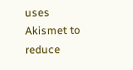uses Akismet to reduce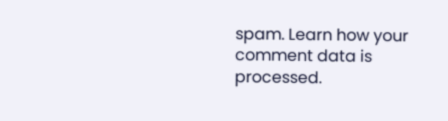spam. Learn how your comment data is processed.